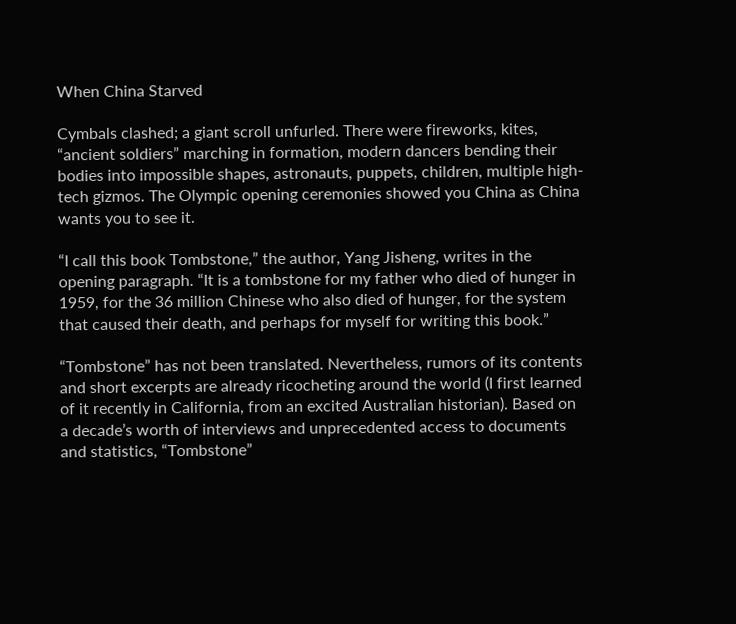When China Starved

Cymbals clashed; a giant scroll unfurled. There were fireworks, kites, “ancient soldiers” marching in formation, modern dancers bending their bodies into impossible shapes, astronauts, puppets, children, multiple high-tech gizmos. The Olympic opening ceremonies showed you China as China wants you to see it.

“I call this book Tombstone,” the author, Yang Jisheng, writes in the opening paragraph. “It is a tombstone for my father who died of hunger in 1959, for the 36 million Chinese who also died of hunger, for the system that caused their death, and perhaps for myself for writing this book.”

“Tombstone” has not been translated. Nevertheless, rumors of its contents and short excerpts are already ricocheting around the world (I first learned of it recently in California, from an excited Australian historian). Based on a decade’s worth of interviews and unprecedented access to documents and statistics, “Tombstone”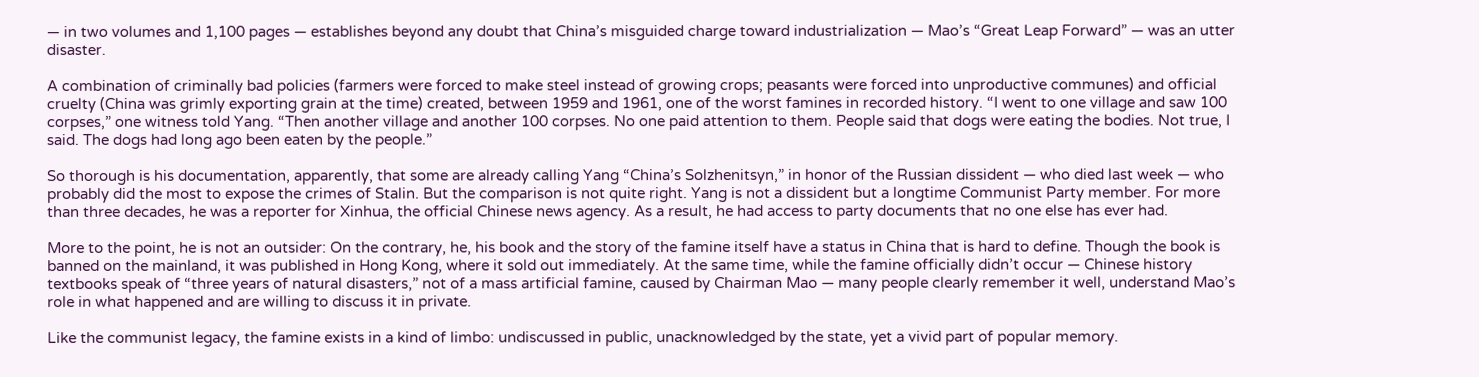— in two volumes and 1,100 pages — establishes beyond any doubt that China’s misguided charge toward industrialization — Mao’s “Great Leap Forward” — was an utter disaster.

A combination of criminally bad policies (farmers were forced to make steel instead of growing crops; peasants were forced into unproductive communes) and official cruelty (China was grimly exporting grain at the time) created, between 1959 and 1961, one of the worst famines in recorded history. “I went to one village and saw 100 corpses,” one witness told Yang. “Then another village and another 100 corpses. No one paid attention to them. People said that dogs were eating the bodies. Not true, I said. The dogs had long ago been eaten by the people.”

So thorough is his documentation, apparently, that some are already calling Yang “China’s Solzhenitsyn,” in honor of the Russian dissident — who died last week — who probably did the most to expose the crimes of Stalin. But the comparison is not quite right. Yang is not a dissident but a longtime Communist Party member. For more than three decades, he was a reporter for Xinhua, the official Chinese news agency. As a result, he had access to party documents that no one else has ever had.

More to the point, he is not an outsider: On the contrary, he, his book and the story of the famine itself have a status in China that is hard to define. Though the book is banned on the mainland, it was published in Hong Kong, where it sold out immediately. At the same time, while the famine officially didn’t occur — Chinese history textbooks speak of “three years of natural disasters,” not of a mass artificial famine, caused by Chairman Mao — many people clearly remember it well, understand Mao’s role in what happened and are willing to discuss it in private.

Like the communist legacy, the famine exists in a kind of limbo: undiscussed in public, unacknowledged by the state, yet a vivid part of popular memory.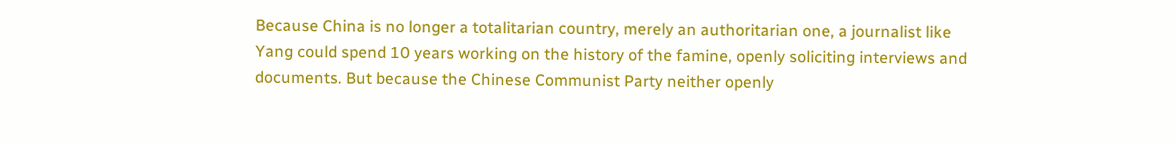Because China is no longer a totalitarian country, merely an authoritarian one, a journalist like Yang could spend 10 years working on the history of the famine, openly soliciting interviews and documents. But because the Chinese Communist Party neither openly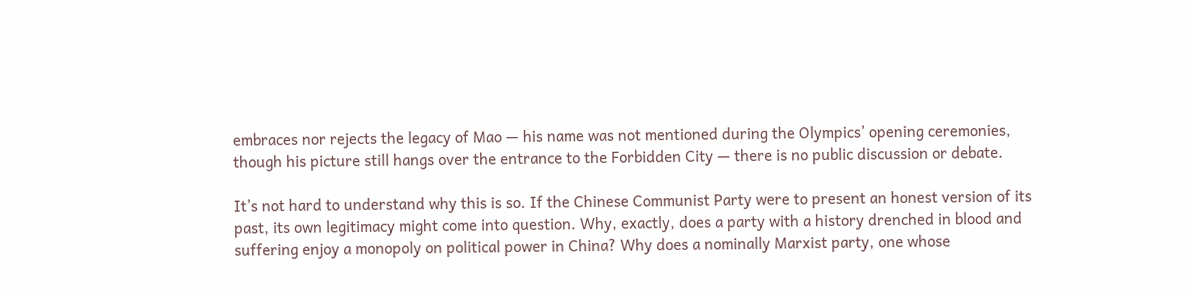embraces nor rejects the legacy of Mao — his name was not mentioned during the Olympics’ opening ceremonies, though his picture still hangs over the entrance to the Forbidden City — there is no public discussion or debate.

It’s not hard to understand why this is so. If the Chinese Communist Party were to present an honest version of its past, its own legitimacy might come into question. Why, exactly, does a party with a history drenched in blood and suffering enjoy a monopoly on political power in China? Why does a nominally Marxist party, one whose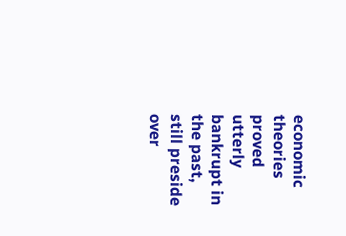economic theories proved utterly bankrupt in the past, still preside over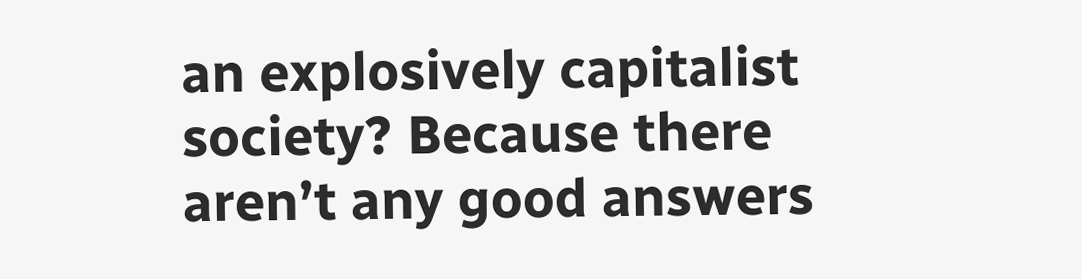an explosively capitalist society? Because there aren’t any good answers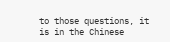to those questions, it is in the Chinese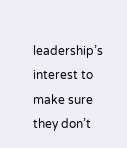leadership’s interest to make sure they don’t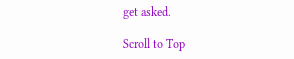get asked.

Scroll to Top